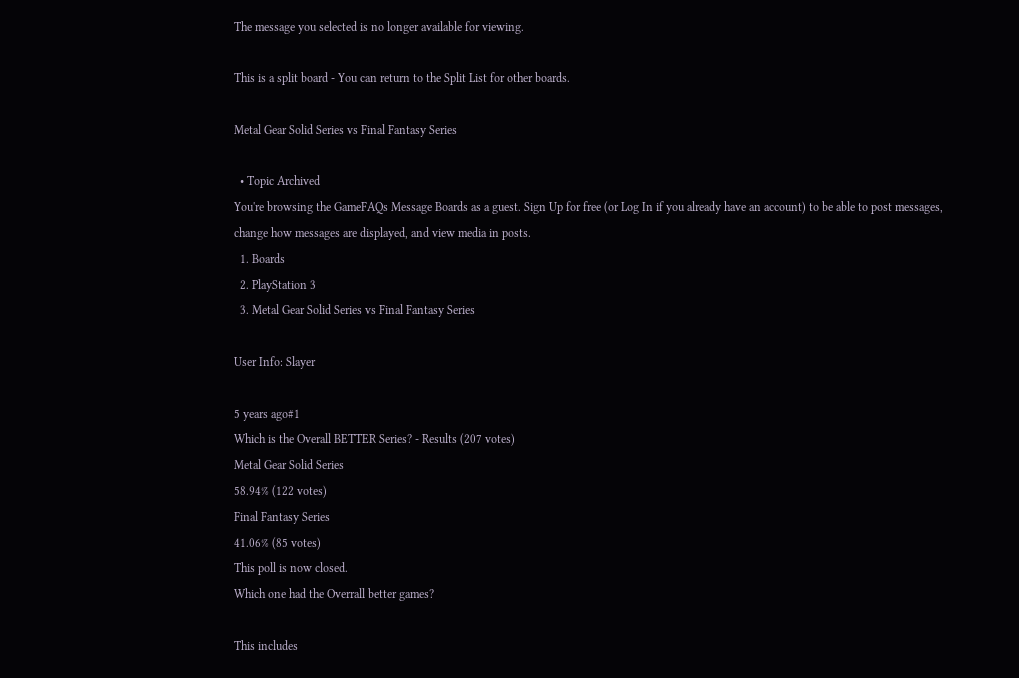The message you selected is no longer available for viewing.

This is a split board - You can return to the Split List for other boards.

Metal Gear Solid Series vs Final Fantasy Series

  • Topic Archived
You're browsing the GameFAQs Message Boards as a guest. Sign Up for free (or Log In if you already have an account) to be able to post messages, change how messages are displayed, and view media in posts.
  1. Boards
  2. PlayStation 3
  3. Metal Gear Solid Series vs Final Fantasy Series

User Info: Slayer

5 years ago#1
Which is the Overall BETTER Series? - Results (207 votes)
Metal Gear Solid Series
58.94% (122 votes)
Final Fantasy Series
41.06% (85 votes)
This poll is now closed.
Which one had the Overrall better games?

This includes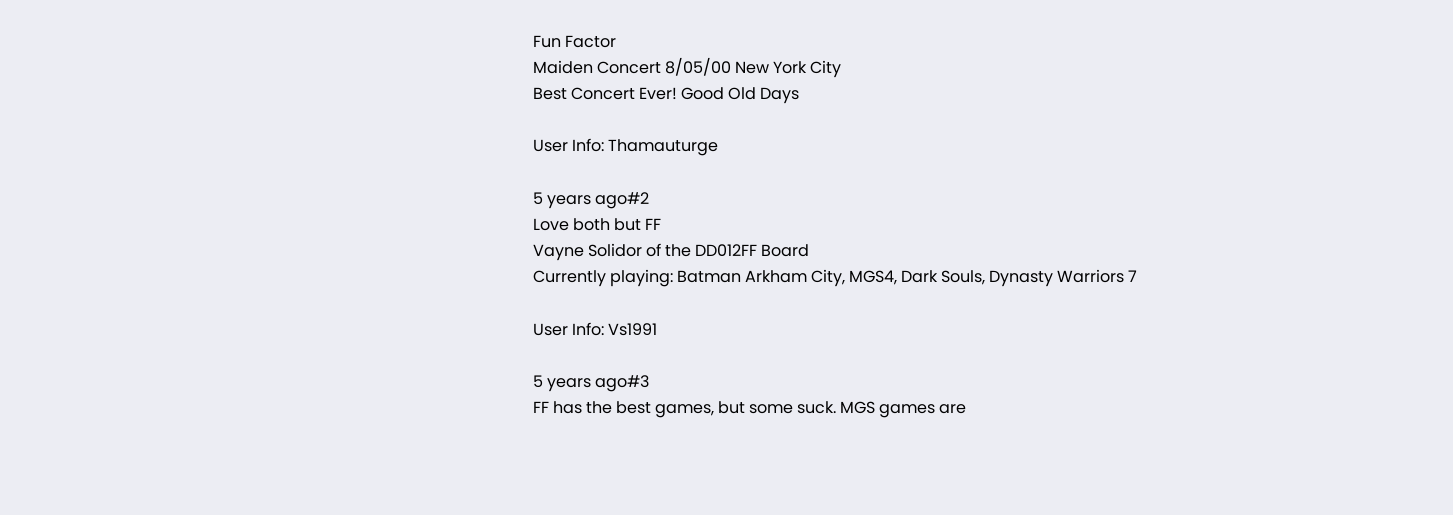Fun Factor
Maiden Concert 8/05/00 New York City
Best Concert Ever! Good Old Days

User Info: Thamauturge

5 years ago#2
Love both but FF
Vayne Solidor of the DD012FF Board
Currently playing: Batman Arkham City, MGS4, Dark Souls, Dynasty Warriors 7

User Info: Vs1991

5 years ago#3
FF has the best games, but some suck. MGS games are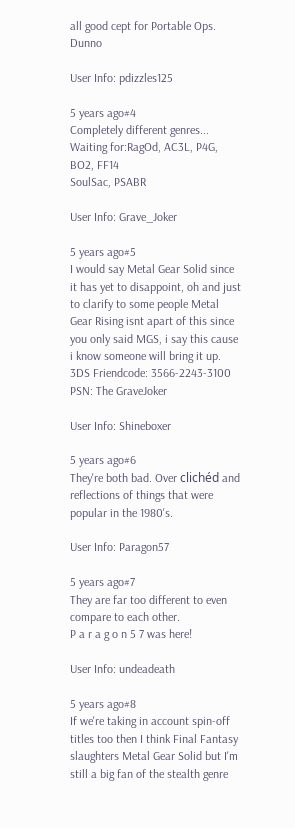all good cept for Portable Ops. Dunno

User Info: pdizzles125

5 years ago#4
Completely different genres...
Waiting for:RagOd, AC3L, P4G, BO2, FF14
SoulSac, PSABR

User Info: Grave_Joker

5 years ago#5
I would say Metal Gear Solid since it has yet to disappoint, oh and just to clarify to some people Metal Gear Rising isnt apart of this since you only said MGS, i say this cause i know someone will bring it up.
3DS Friendcode: 3566-2243-3100
PSN: The GraveJoker

User Info: Shineboxer

5 years ago#6
They're both bad. Over clichéd and reflections of things that were popular in the 1980's.

User Info: Paragon57

5 years ago#7
They are far too different to even compare to each other.
P a r a g o n 5 7 was here!

User Info: undeadeath

5 years ago#8
If we're taking in account spin-off titles too then I think Final Fantasy slaughters Metal Gear Solid but I'm still a big fan of the stealth genre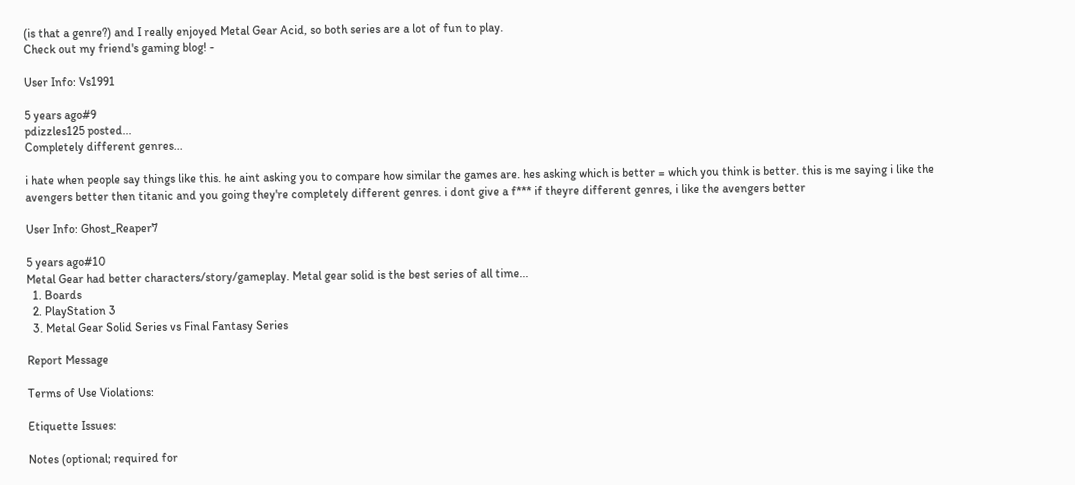(is that a genre?) and I really enjoyed Metal Gear Acid, so both series are a lot of fun to play.
Check out my friend's gaming blog! -

User Info: Vs1991

5 years ago#9
pdizzles125 posted...
Completely different genres...

i hate when people say things like this. he aint asking you to compare how similar the games are. hes asking which is better = which you think is better. this is me saying i like the avengers better then titanic and you going they're completely different genres. i dont give a f*** if theyre different genres, i like the avengers better

User Info: Ghost_Reaper7

5 years ago#10
Metal Gear had better characters/story/gameplay. Metal gear solid is the best series of all time...
  1. Boards
  2. PlayStation 3
  3. Metal Gear Solid Series vs Final Fantasy Series

Report Message

Terms of Use Violations:

Etiquette Issues:

Notes (optional; required for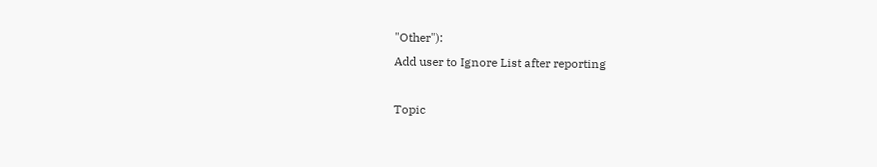"Other"):
Add user to Ignore List after reporting

Topic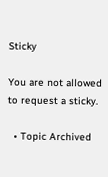Sticky

You are not allowed to request a sticky.

  • Topic Archived